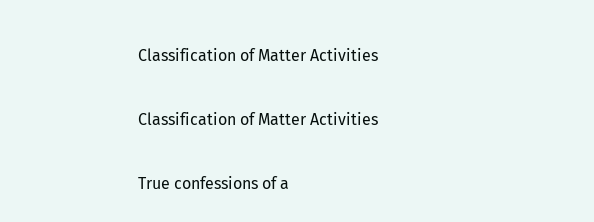Classification of Matter Activities

Classification of Matter Activities

True confessions of a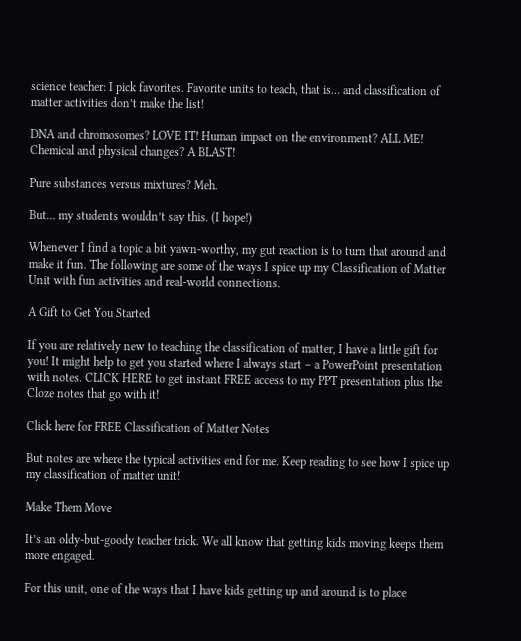science teacher: I pick favorites. Favorite units to teach, that is… and classification of matter activities don’t make the list!

DNA and chromosomes? LOVE IT! Human impact on the environment? ALL ME! Chemical and physical changes? A BLAST!

Pure substances versus mixtures? Meh.

But… my students wouldn’t say this. (I hope!)

Whenever I find a topic a bit yawn-worthy, my gut reaction is to turn that around and make it fun. The following are some of the ways I spice up my Classification of Matter Unit with fun activities and real-world connections.

A Gift to Get You Started

If you are relatively new to teaching the classification of matter, I have a little gift for you! It might help to get you started where I always start – a PowerPoint presentation with notes. CLICK HERE to get instant FREE access to my PPT presentation plus the Cloze notes that go with it!

Click here for FREE Classification of Matter Notes

But notes are where the typical activities end for me. Keep reading to see how I spice up my classification of matter unit!

Make Them Move

It’s an oldy-but-goody teacher trick. We all know that getting kids moving keeps them more engaged.

For this unit, one of the ways that I have kids getting up and around is to place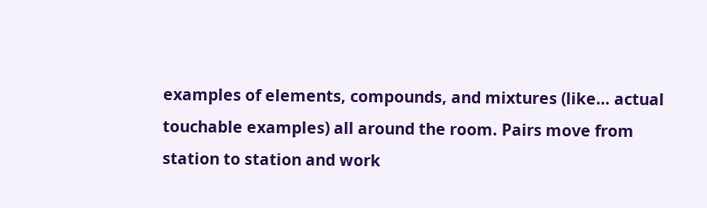examples of elements, compounds, and mixtures (like… actual touchable examples) all around the room. Pairs move from station to station and work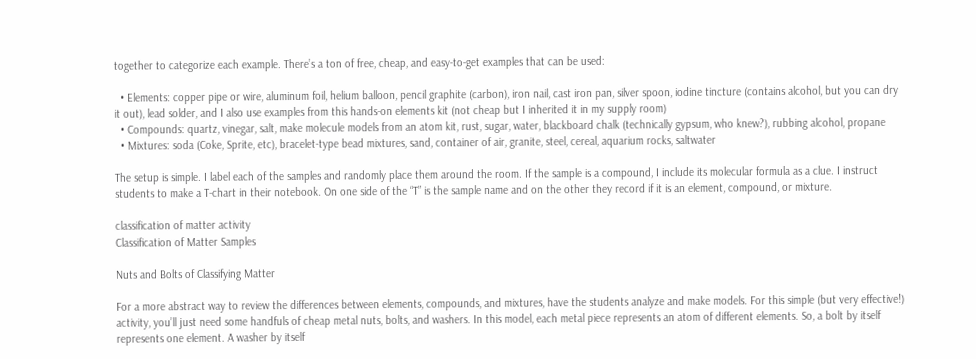together to categorize each example. There’s a ton of free, cheap, and easy-to-get examples that can be used:

  • Elements: copper pipe or wire, aluminum foil, helium balloon, pencil graphite (carbon), iron nail, cast iron pan, silver spoon, iodine tincture (contains alcohol, but you can dry it out), lead solder, and I also use examples from this hands-on elements kit (not cheap but I inherited it in my supply room)
  • Compounds: quartz, vinegar, salt, make molecule models from an atom kit, rust, sugar, water, blackboard chalk (technically gypsum, who knew?), rubbing alcohol, propane
  • Mixtures: soda (Coke, Sprite, etc), bracelet-type bead mixtures, sand, container of air, granite, steel, cereal, aquarium rocks, saltwater

The setup is simple. I label each of the samples and randomly place them around the room. If the sample is a compound, I include its molecular formula as a clue. I instruct students to make a T-chart in their notebook. On one side of the “T” is the sample name and on the other they record if it is an element, compound, or mixture.

classification of matter activity
Classification of Matter Samples

Nuts and Bolts of Classifying Matter

For a more abstract way to review the differences between elements, compounds, and mixtures, have the students analyze and make models. For this simple (but very effective!) activity, you’ll just need some handfuls of cheap metal nuts, bolts, and washers. In this model, each metal piece represents an atom of different elements. So, a bolt by itself represents one element. A washer by itself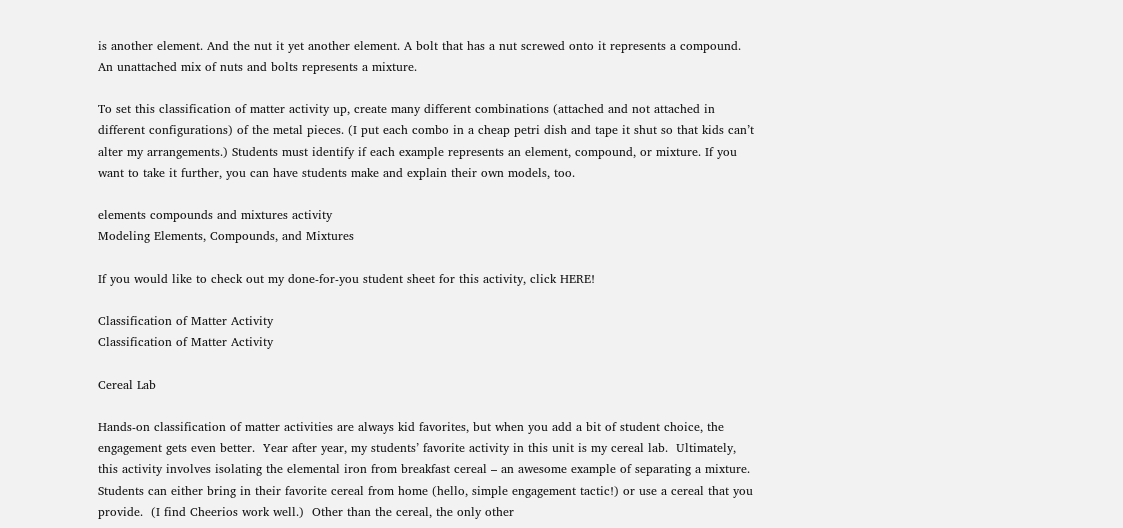is another element. And the nut it yet another element. A bolt that has a nut screwed onto it represents a compound. An unattached mix of nuts and bolts represents a mixture.

To set this classification of matter activity up, create many different combinations (attached and not attached in different configurations) of the metal pieces. (I put each combo in a cheap petri dish and tape it shut so that kids can’t alter my arrangements.) Students must identify if each example represents an element, compound, or mixture. If you want to take it further, you can have students make and explain their own models, too.

elements compounds and mixtures activity
Modeling Elements, Compounds, and Mixtures

If you would like to check out my done-for-you student sheet for this activity, click HERE!

Classification of Matter Activity
Classification of Matter Activity

Cereal Lab

Hands-on classification of matter activities are always kid favorites, but when you add a bit of student choice, the engagement gets even better.  Year after year, my students’ favorite activity in this unit is my cereal lab.  Ultimately, this activity involves isolating the elemental iron from breakfast cereal – an awesome example of separating a mixture.  Students can either bring in their favorite cereal from home (hello, simple engagement tactic!) or use a cereal that you provide.  (I find Cheerios work well.)  Other than the cereal, the only other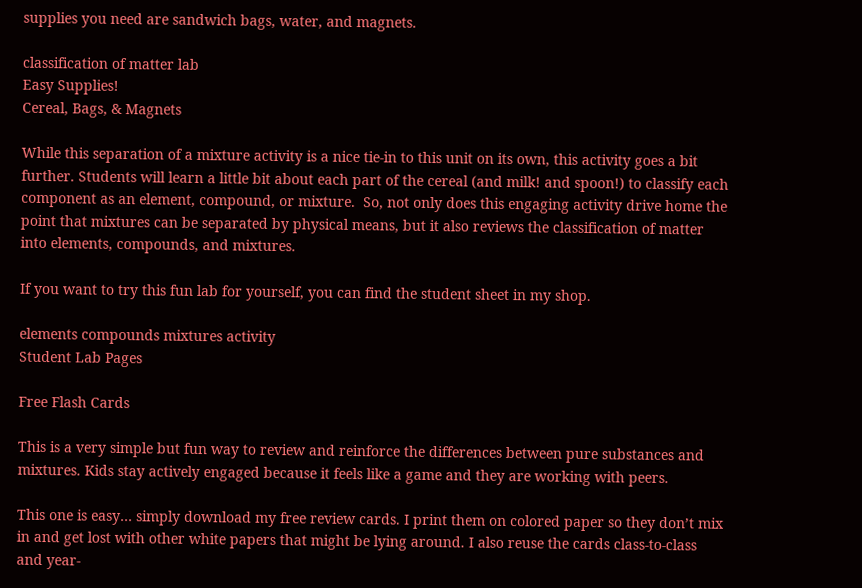supplies you need are sandwich bags, water, and magnets.

classification of matter lab
Easy Supplies!
Cereal, Bags, & Magnets

While this separation of a mixture activity is a nice tie-in to this unit on its own, this activity goes a bit further. Students will learn a little bit about each part of the cereal (and milk! and spoon!) to classify each component as an element, compound, or mixture.  So, not only does this engaging activity drive home the point that mixtures can be separated by physical means, but it also reviews the classification of matter into elements, compounds, and mixtures.

If you want to try this fun lab for yourself, you can find the student sheet in my shop.

elements compounds mixtures activity
Student Lab Pages

Free Flash Cards

This is a very simple but fun way to review and reinforce the differences between pure substances and mixtures. Kids stay actively engaged because it feels like a game and they are working with peers.

This one is easy… simply download my free review cards. I print them on colored paper so they don’t mix in and get lost with other white papers that might be lying around. I also reuse the cards class-to-class and year-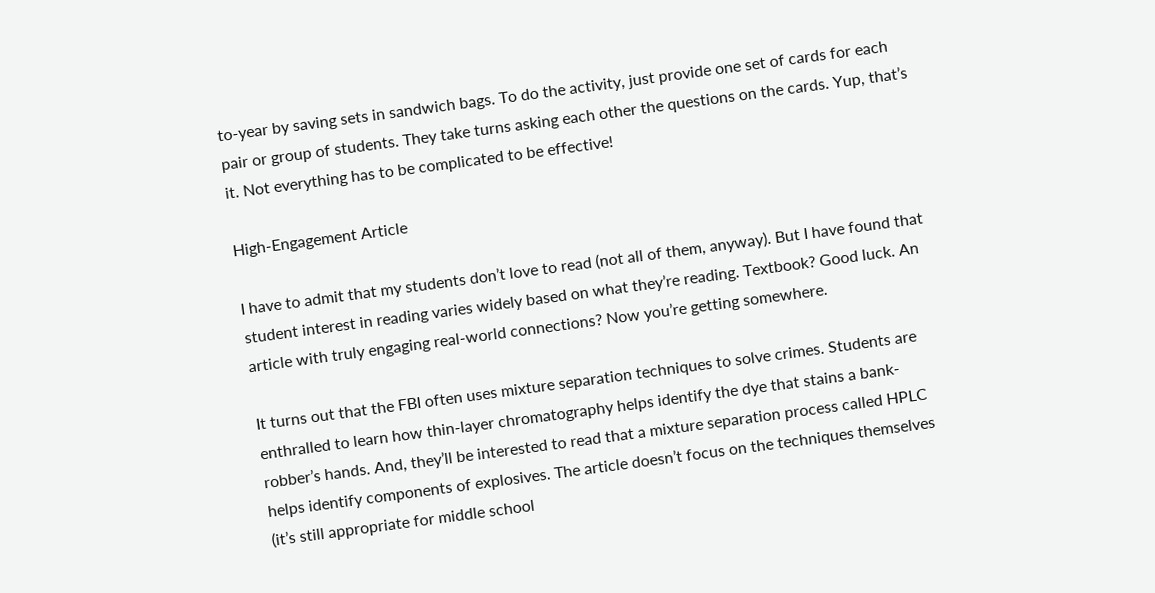to-year by saving sets in sandwich bags. To do the activity, just provide one set of cards for each pair or group of students. They take turns asking each other the questions on the cards. Yup, that’s it. Not everything has to be complicated to be effective!

High-Engagement Article

I have to admit that my students don’t love to read (not all of them, anyway). But I have found that student interest in reading varies widely based on what they’re reading. Textbook? Good luck. An article with truly engaging real-world connections? Now you’re getting somewhere.

It turns out that the FBI often uses mixture separation techniques to solve crimes. Students are enthralled to learn how thin-layer chromatography helps identify the dye that stains a bank-robber’s hands. And, they’ll be interested to read that a mixture separation process called HPLC helps identify components of explosives. The article doesn’t focus on the techniques themselves (it’s still appropriate for middle school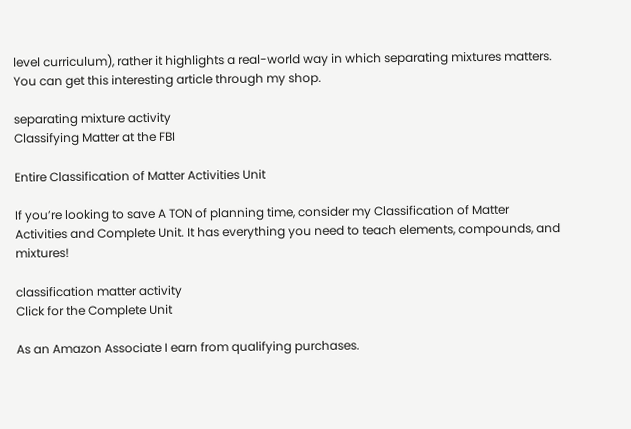level curriculum), rather it highlights a real-world way in which separating mixtures matters. You can get this interesting article through my shop.

separating mixture activity
Classifying Matter at the FBI

Entire Classification of Matter Activities Unit

If you’re looking to save A TON of planning time, consider my Classification of Matter Activities and Complete Unit. It has everything you need to teach elements, compounds, and mixtures!

classification matter activity
Click for the Complete Unit

As an Amazon Associate I earn from qualifying purchases.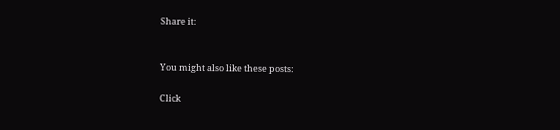Share it:


You might also like these posts:

Click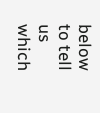below to tell us which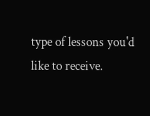type of lessons you'd like to receive.